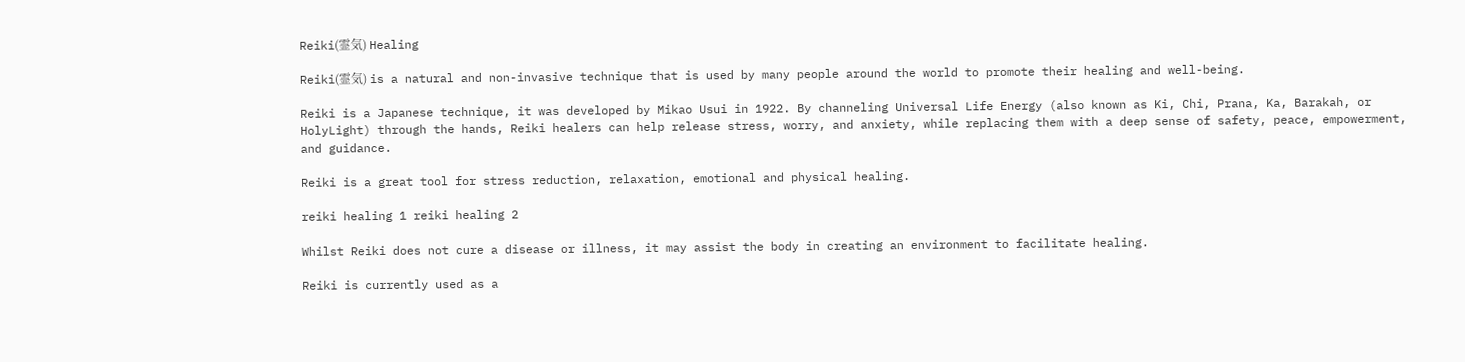Reiki(霊気) Healing

Reiki(霊気) is a natural and non-invasive technique that is used by many people around the world to promote their healing and well-being.

Reiki is a Japanese technique, it was developed by Mikao Usui in 1922. By channeling Universal Life Energy (also known as Ki, Chi, Prana, Ka, Barakah, or HolyLight) through the hands, Reiki healers can help release stress, worry, and anxiety, while replacing them with a deep sense of safety, peace, empowerment, and guidance.

Reiki is a great tool for stress reduction, relaxation, emotional and physical healing.

reiki healing 1 reiki healing 2

Whilst Reiki does not cure a disease or illness, it may assist the body in creating an environment to facilitate healing.

Reiki is currently used as a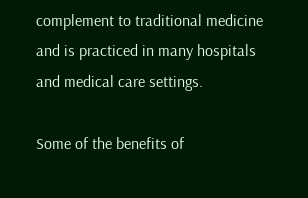complement to traditional medicine and is practiced in many hospitals and medical care settings.

Some of the benefits of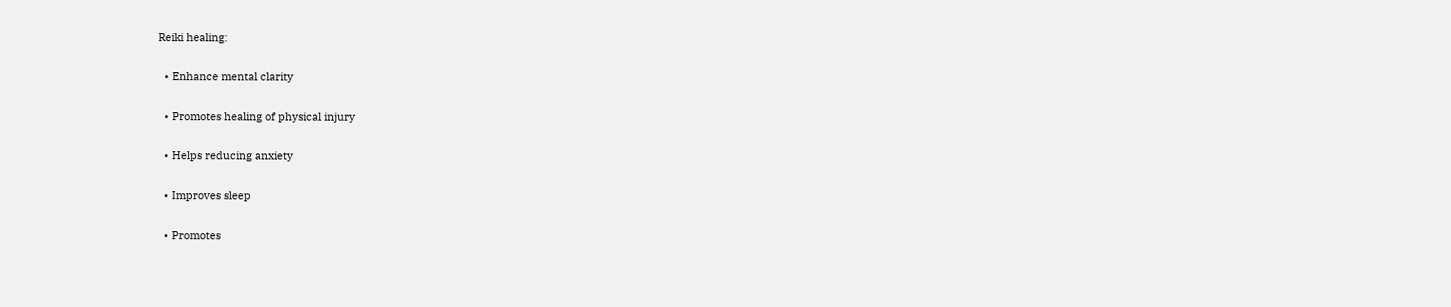Reiki healing:

  • Enhance mental clarity

  • Promotes healing of physical injury

  • Helps reducing anxiety

  • Improves sleep

  • Promotes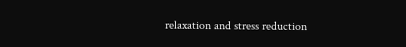relaxation and stress reduction